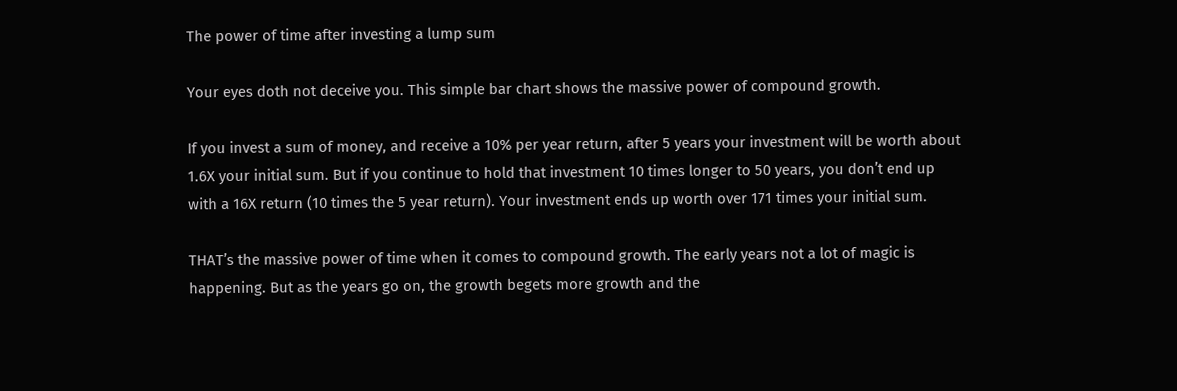The power of time after investing a lump sum

Your eyes doth not deceive you. This simple bar chart shows the massive power of compound growth.

If you invest a sum of money, and receive a 10% per year return, after 5 years your investment will be worth about 1.6X your initial sum. But if you continue to hold that investment 10 times longer to 50 years, you don’t end up with a 16X return (10 times the 5 year return). Your investment ends up worth over 171 times your initial sum.

THAT’s the massive power of time when it comes to compound growth. The early years not a lot of magic is happening. But as the years go on, the growth begets more growth and the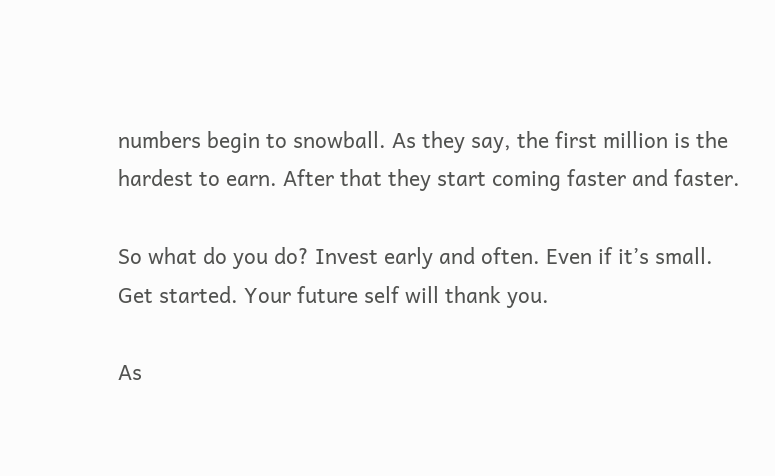numbers begin to snowball. As they say, the first million is the hardest to earn. After that they start coming faster and faster.

So what do you do? Invest early and often. Even if it’s small. Get started. Your future self will thank you.

As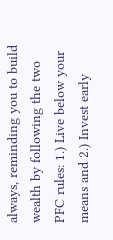always, reminding you to build wealth by following the two PFC rules: 1.) Live below your means and 2.) Invest early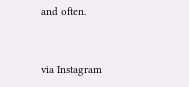and often.


via Instagram